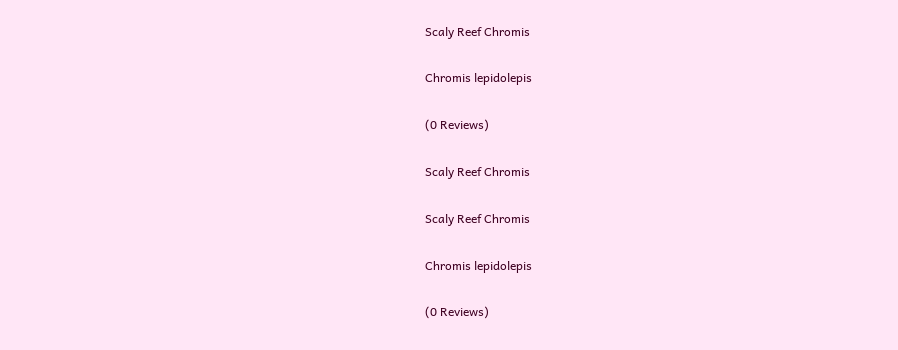Scaly Reef Chromis

Chromis lepidolepis

(0 Reviews)

Scaly Reef Chromis

Scaly Reef Chromis

Chromis lepidolepis

(0 Reviews)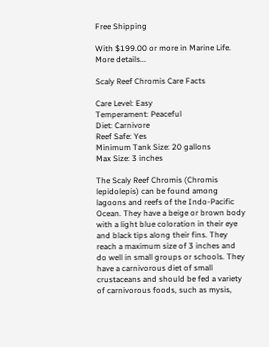Free Shipping

With $199.00 or more in Marine Life.
More details...

Scaly Reef Chromis Care Facts

Care Level: Easy
Temperament: Peaceful
Diet: Carnivore
Reef Safe: Yes
Minimum Tank Size: 20 gallons
Max Size: 3 inches

The Scaly Reef Chromis (Chromis lepidolepis) can be found among lagoons and reefs of the Indo-Pacific Ocean. They have a beige or brown body with a light blue coloration in their eye and black tips along their fins. They reach a maximum size of 3 inches and do well in small groups or schools. They have a carnivorous diet of small crustaceans and should be fed a variety of carnivorous foods, such as mysis,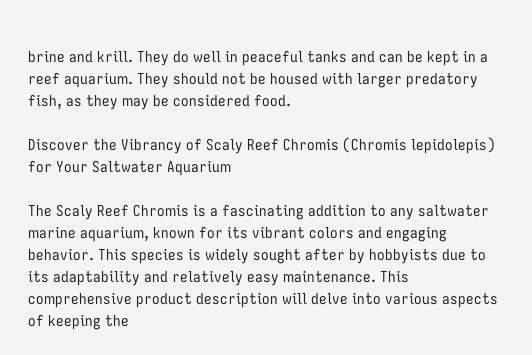brine and krill. They do well in peaceful tanks and can be kept in a reef aquarium. They should not be housed with larger predatory fish, as they may be considered food.

Discover the Vibrancy of Scaly Reef Chromis (Chromis lepidolepis) for Your Saltwater Aquarium

The Scaly Reef Chromis is a fascinating addition to any saltwater marine aquarium, known for its vibrant colors and engaging behavior. This species is widely sought after by hobbyists due to its adaptability and relatively easy maintenance. This comprehensive product description will delve into various aspects of keeping the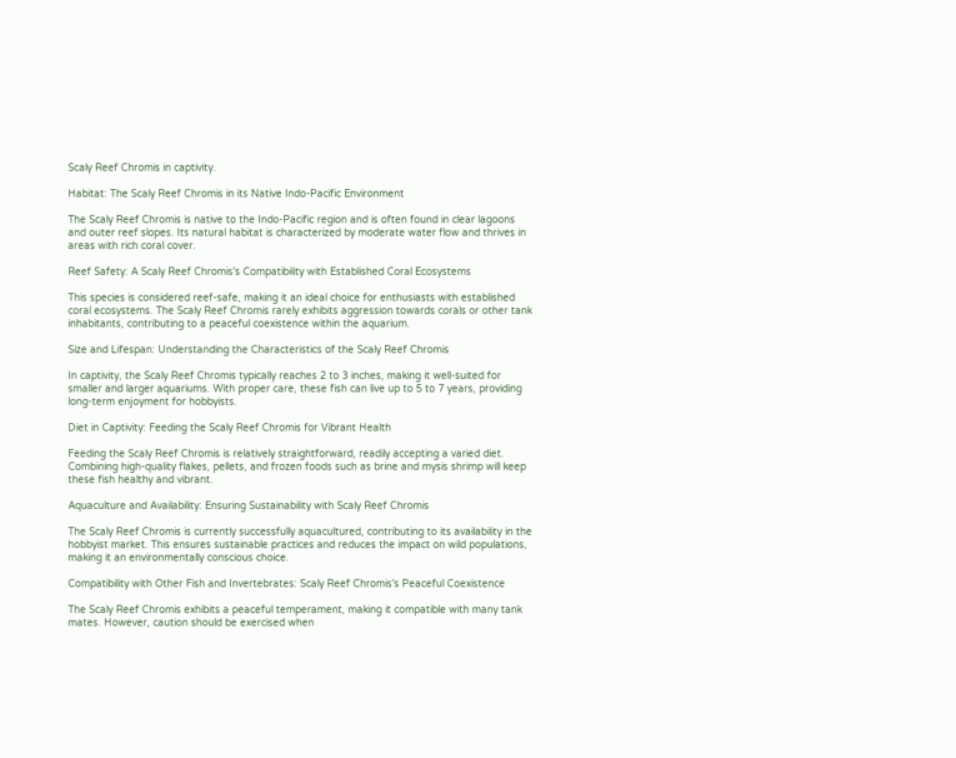Scaly Reef Chromis in captivity.

Habitat: The Scaly Reef Chromis in its Native Indo-Pacific Environment

The Scaly Reef Chromis is native to the Indo-Pacific region and is often found in clear lagoons and outer reef slopes. Its natural habitat is characterized by moderate water flow and thrives in areas with rich coral cover.

Reef Safety: A Scaly Reef Chromis's Compatibility with Established Coral Ecosystems

This species is considered reef-safe, making it an ideal choice for enthusiasts with established coral ecosystems. The Scaly Reef Chromis rarely exhibits aggression towards corals or other tank inhabitants, contributing to a peaceful coexistence within the aquarium.

Size and Lifespan: Understanding the Characteristics of the Scaly Reef Chromis

In captivity, the Scaly Reef Chromis typically reaches 2 to 3 inches, making it well-suited for smaller and larger aquariums. With proper care, these fish can live up to 5 to 7 years, providing long-term enjoyment for hobbyists.

Diet in Captivity: Feeding the Scaly Reef Chromis for Vibrant Health

Feeding the Scaly Reef Chromis is relatively straightforward, readily accepting a varied diet. Combining high-quality flakes, pellets, and frozen foods such as brine and mysis shrimp will keep these fish healthy and vibrant.

Aquaculture and Availability: Ensuring Sustainability with Scaly Reef Chromis

The Scaly Reef Chromis is currently successfully aquacultured, contributing to its availability in the hobbyist market. This ensures sustainable practices and reduces the impact on wild populations, making it an environmentally conscious choice.

Compatibility with Other Fish and Invertebrates: Scaly Reef Chromis's Peaceful Coexistence

The Scaly Reef Chromis exhibits a peaceful temperament, making it compatible with many tank mates. However, caution should be exercised when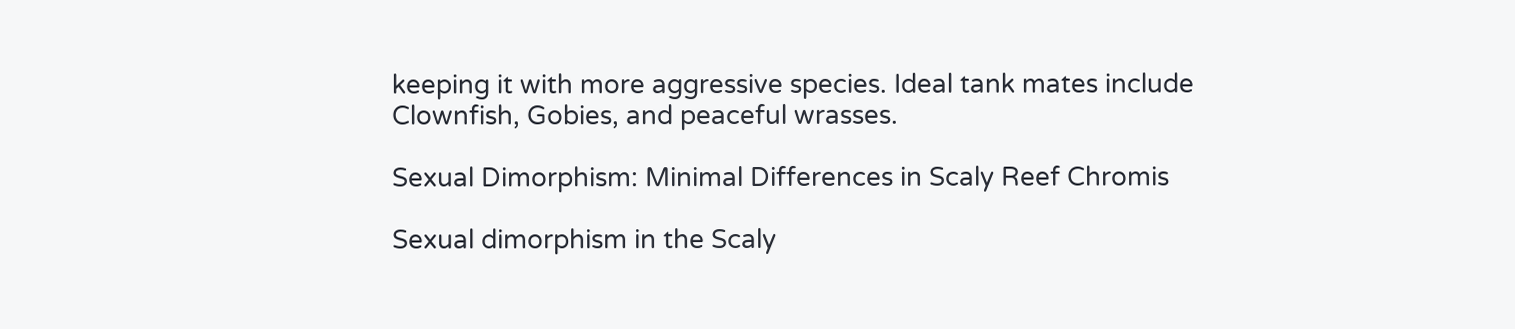keeping it with more aggressive species. Ideal tank mates include Clownfish, Gobies, and peaceful wrasses.

Sexual Dimorphism: Minimal Differences in Scaly Reef Chromis

Sexual dimorphism in the Scaly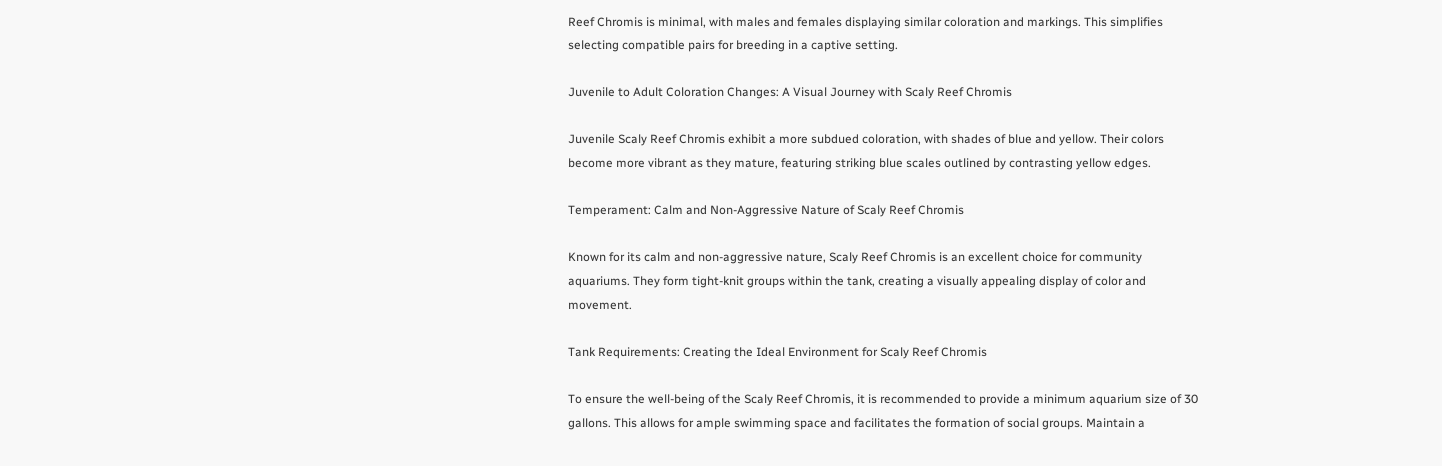Reef Chromis is minimal, with males and females displaying similar coloration and markings. This simplifies selecting compatible pairs for breeding in a captive setting.

Juvenile to Adult Coloration Changes: A Visual Journey with Scaly Reef Chromis

Juvenile Scaly Reef Chromis exhibit a more subdued coloration, with shades of blue and yellow. Their colors become more vibrant as they mature, featuring striking blue scales outlined by contrasting yellow edges.

Temperament: Calm and Non-Aggressive Nature of Scaly Reef Chromis

Known for its calm and non-aggressive nature, Scaly Reef Chromis is an excellent choice for community aquariums. They form tight-knit groups within the tank, creating a visually appealing display of color and movement.

Tank Requirements: Creating the Ideal Environment for Scaly Reef Chromis

To ensure the well-being of the Scaly Reef Chromis, it is recommended to provide a minimum aquarium size of 30 gallons. This allows for ample swimming space and facilitates the formation of social groups. Maintain a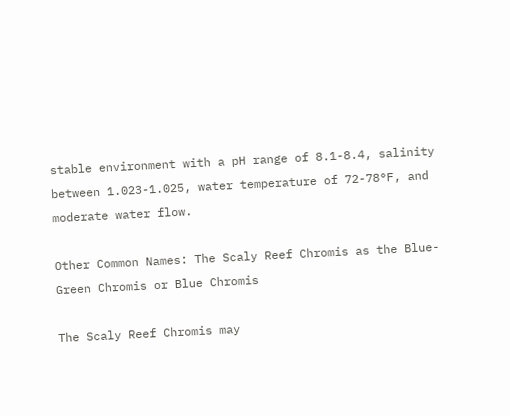stable environment with a pH range of 8.1-8.4, salinity between 1.023-1.025, water temperature of 72-78°F, and moderate water flow.

Other Common Names: The Scaly Reef Chromis as the Blue-Green Chromis or Blue Chromis

The Scaly Reef Chromis may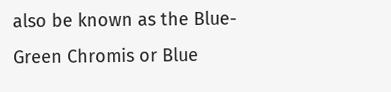also be known as the Blue-Green Chromis or Blue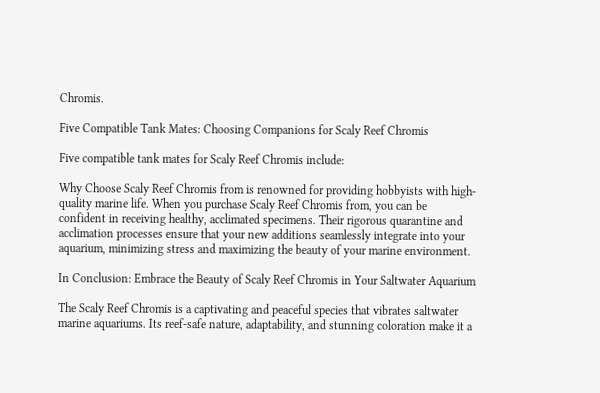Chromis.

Five Compatible Tank Mates: Choosing Companions for Scaly Reef Chromis

Five compatible tank mates for Scaly Reef Chromis include:

Why Choose Scaly Reef Chromis from is renowned for providing hobbyists with high-quality marine life. When you purchase Scaly Reef Chromis from, you can be confident in receiving healthy, acclimated specimens. Their rigorous quarantine and acclimation processes ensure that your new additions seamlessly integrate into your aquarium, minimizing stress and maximizing the beauty of your marine environment.

In Conclusion: Embrace the Beauty of Scaly Reef Chromis in Your Saltwater Aquarium

The Scaly Reef Chromis is a captivating and peaceful species that vibrates saltwater marine aquariums. Its reef-safe nature, adaptability, and stunning coloration make it a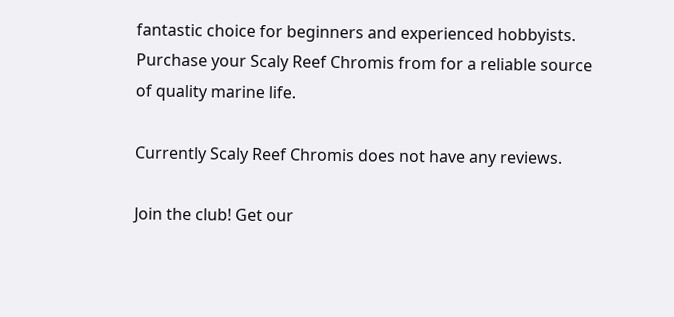fantastic choice for beginners and experienced hobbyists. Purchase your Scaly Reef Chromis from for a reliable source of quality marine life.

Currently Scaly Reef Chromis does not have any reviews.

Join the club! Get our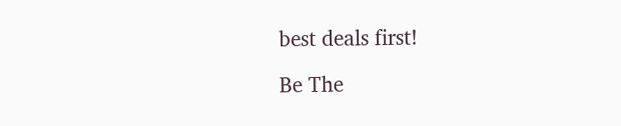best deals first!

Be The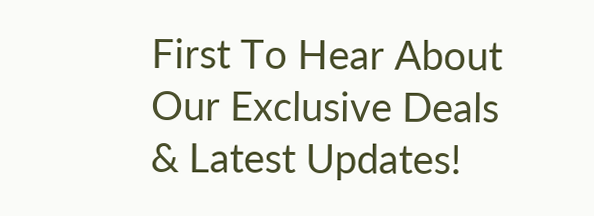First To Hear About Our Exclusive Deals & Latest Updates!